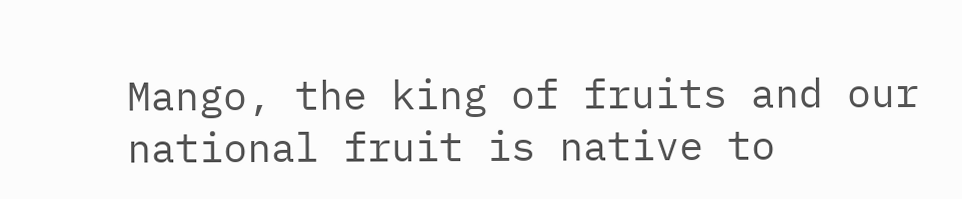Mango, the king of fruits and our national fruit is native to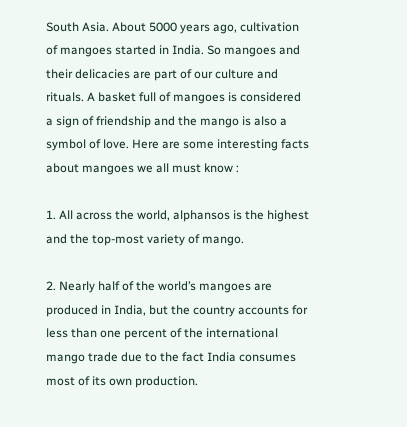South Asia. About 5000 years ago, cultivation of mangoes started in India. So mangoes and their delicacies are part of our culture and rituals. A basket full of mangoes is considered  a sign of friendship and the mango is also a symbol of love. Here are some interesting facts about mangoes we all must know :

1. All across the world, alphansos is the highest and the top-most variety of mango.

2. Nearly half of the world’s mangoes are produced in India, but the country accounts for less than one percent of the international mango trade due to the fact India consumes most of its own production.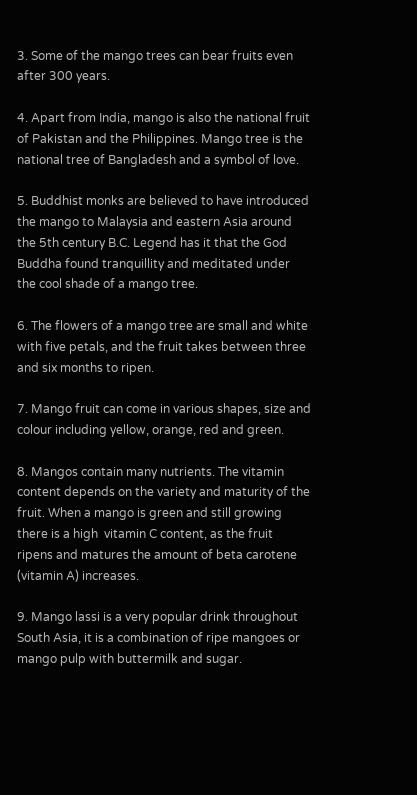3. Some of the mango trees can bear fruits even after 300 years.

4. Apart from India, mango is also the national fruit of Pakistan and the Philippines. Mango tree is the national tree of Bangladesh and a symbol of love.

5. Buddhist monks are believed to have introduced the mango to Malaysia and eastern Asia around the 5th century B.C. Legend has it that the God Buddha found tranquillity and meditated under the cool shade of a mango tree.

6. The flowers of a mango tree are small and white with five petals, and the fruit takes between three and six months to ripen.

7. Mango fruit can come in various shapes, size and colour including yellow, orange, red and green.

8. Mangos contain many nutrients. The vitamin content depends on the variety and maturity of the fruit. When a mango is green and still growing there is a high  vitamin C content, as the fruit ripens and matures the amount of beta carotene (vitamin A) increases.

9. Mango lassi is a very popular drink throughout South Asia, it is a combination of ripe mangoes or mango pulp with buttermilk and sugar.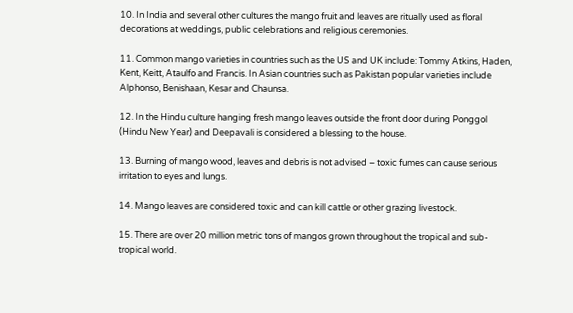10. In India and several other cultures the mango fruit and leaves are ritually used as floral decorations at weddings, public celebrations and religious ceremonies.

11. Common mango varieties in countries such as the US and UK include: Tommy Atkins, Haden, Kent, Keitt, Ataulfo and Francis. In Asian countries such as Pakistan popular varieties include Alphonso, Benishaan, Kesar and Chaunsa.

12. In the Hindu culture hanging fresh mango leaves outside the front door during Ponggol (Hindu New Year) and Deepavali is considered a blessing to the house.

13. Burning of mango wood, leaves and debris is not advised – toxic fumes can cause serious irritation to eyes and lungs.

14. Mango leaves are considered toxic and can kill cattle or other grazing livestock.

15. There are over 20 million metric tons of mangos grown throughout the tropical and sub-tropical world.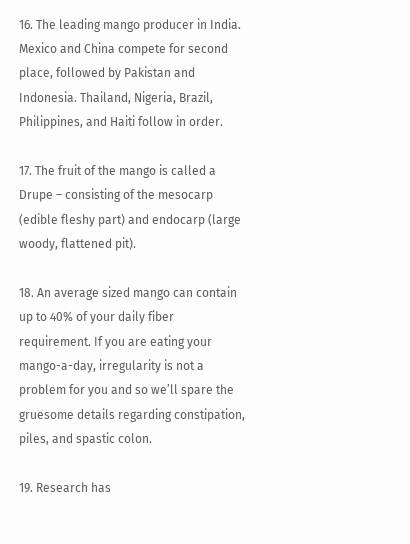16. The leading mango producer in India. Mexico and China compete for second place, followed by Pakistan and Indonesia. Thailand, Nigeria, Brazil, Philippines, and Haiti follow in order.

17. The fruit of the mango is called a Drupe – consisting of the mesocarp (edible fleshy part) and endocarp (large woody, flattened pit).

18. An average sized mango can contain up to 40% of your daily fiber requirement. If you are eating your mango-a-day, irregularity is not a problem for you and so we’ll spare the gruesome details regarding constipation, piles, and spastic colon.

19. Research has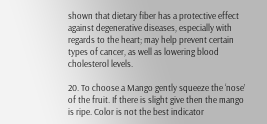shown that dietary fiber has a protective effect against degenerative diseases, especially with regards to the heart; may help prevent certain types of cancer, as well as lowering blood cholesterol levels.

20. To choose a Mango gently squeeze the ‘nose’ of the fruit. If there is slight give then the mango is ripe. Color is not the best indicator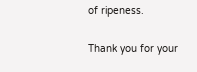of ripeness.

Thank you for your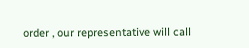order , our representative will call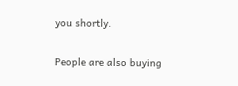you shortly.

People are also buying